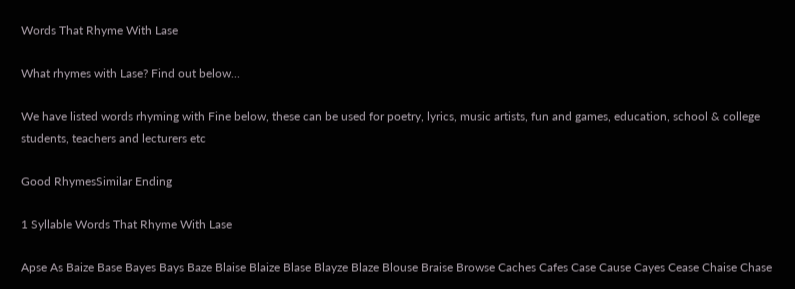Words That Rhyme With Lase

What rhymes with Lase? Find out below...

We have listed words rhyming with Fine below, these can be used for poetry, lyrics, music artists, fun and games, education, school & college students, teachers and lecturers etc

Good RhymesSimilar Ending

1 Syllable Words That Rhyme With Lase

Apse As Baize Base Bayes Bays Baze Blaise Blaize Blase Blayze Blaze Blouse Braise Browse Caches Cafes Case Cause Cayes Cease Chaise Chase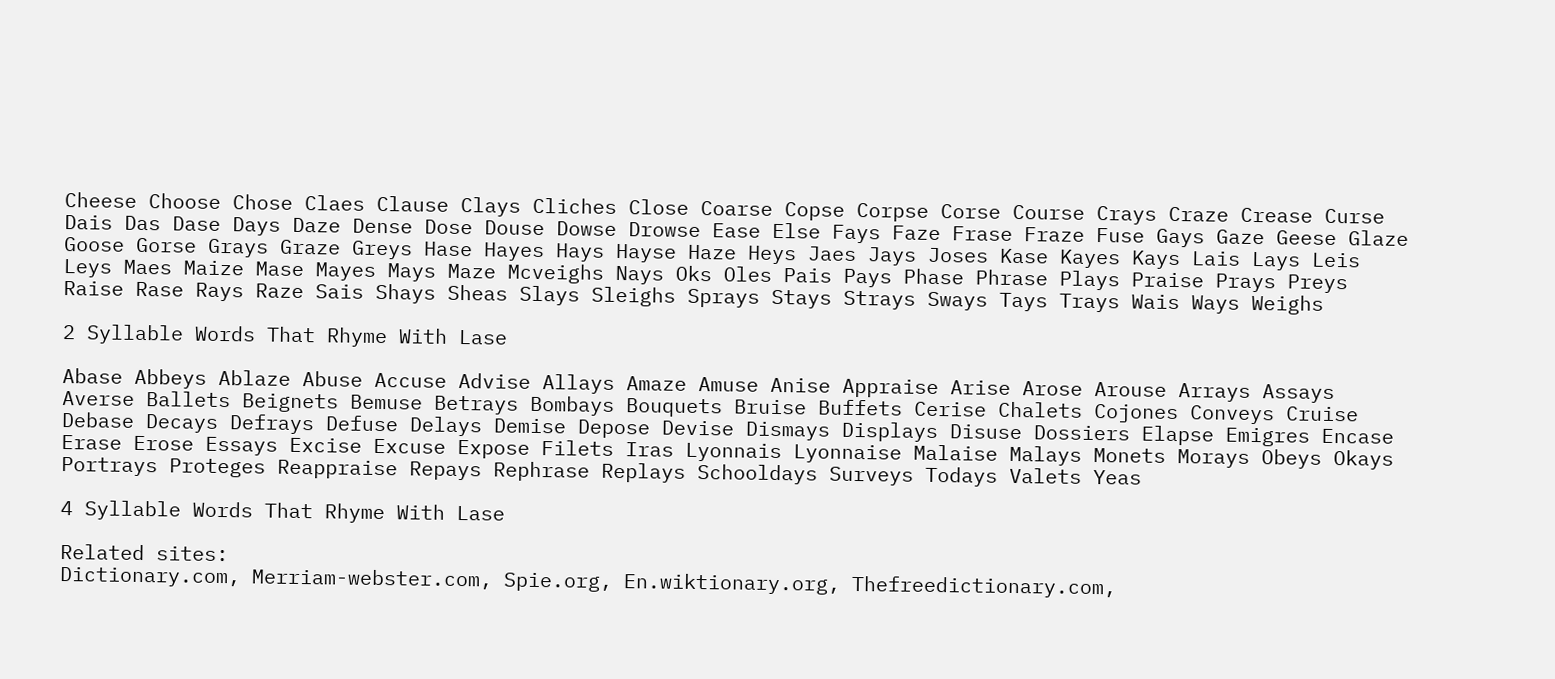Cheese Choose Chose Claes Clause Clays Cliches Close Coarse Copse Corpse Corse Course Crays Craze Crease Curse Dais Das Dase Days Daze Dense Dose Douse Dowse Drowse Ease Else Fays Faze Frase Fraze Fuse Gays Gaze Geese Glaze Goose Gorse Grays Graze Greys Hase Hayes Hays Hayse Haze Heys Jaes Jays Joses Kase Kayes Kays Lais Lays Leis Leys Maes Maize Mase Mayes Mays Maze Mcveighs Nays Oks Oles Pais Pays Phase Phrase Plays Praise Prays Preys Raise Rase Rays Raze Sais Shays Sheas Slays Sleighs Sprays Stays Strays Sways Tays Trays Wais Ways Weighs

2 Syllable Words That Rhyme With Lase

Abase Abbeys Ablaze Abuse Accuse Advise Allays Amaze Amuse Anise Appraise Arise Arose Arouse Arrays Assays Averse Ballets Beignets Bemuse Betrays Bombays Bouquets Bruise Buffets Cerise Chalets Cojones Conveys Cruise Debase Decays Defrays Defuse Delays Demise Depose Devise Dismays Displays Disuse Dossiers Elapse Emigres Encase Erase Erose Essays Excise Excuse Expose Filets Iras Lyonnais Lyonnaise Malaise Malays Monets Morays Obeys Okays Portrays Proteges Reappraise Repays Rephrase Replays Schooldays Surveys Todays Valets Yeas

4 Syllable Words That Rhyme With Lase

Related sites:
Dictionary.com, Merriam-webster.com, Spie.org, En.wiktionary.org, Thefreedictionary.com,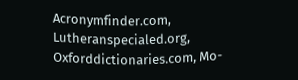Acronymfinder.com, Lutheranspecialed.org, Oxforddictionaries.com, Mo-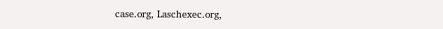case.org, Laschexec.org,